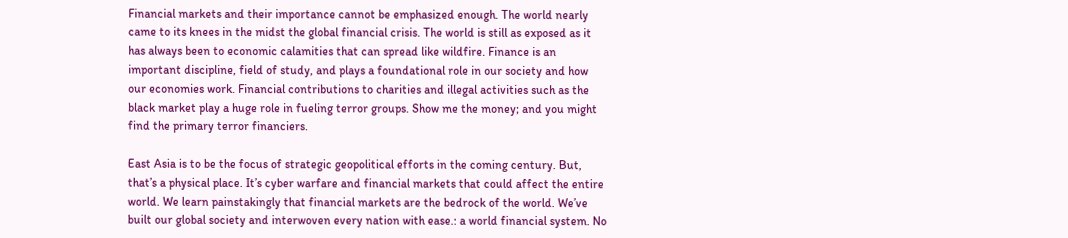Financial markets and their importance cannot be emphasized enough. The world nearly came to its knees in the midst the global financial crisis. The world is still as exposed as it has always been to economic calamities that can spread like wildfire. Finance is an important discipline, field of study, and plays a foundational role in our society and how our economies work. Financial contributions to charities and illegal activities such as the black market play a huge role in fueling terror groups. Show me the money; and you might find the primary terror financiers.

East Asia is to be the focus of strategic geopolitical efforts in the coming century. But, that’s a physical place. It’s cyber warfare and financial markets that could affect the entire world. We learn painstakingly that financial markets are the bedrock of the world. We’ve built our global society and interwoven every nation with ease.: a world financial system. No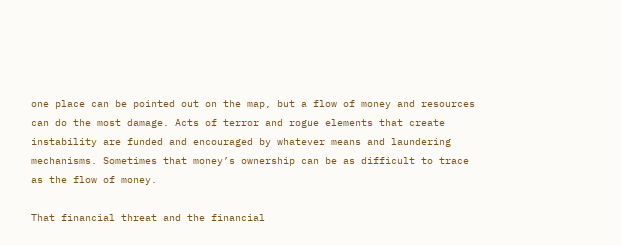one place can be pointed out on the map, but a flow of money and resources can do the most damage. Acts of terror and rogue elements that create instability are funded and encouraged by whatever means and laundering mechanisms. Sometimes that money’s ownership can be as difficult to trace as the flow of money.

That financial threat and the financial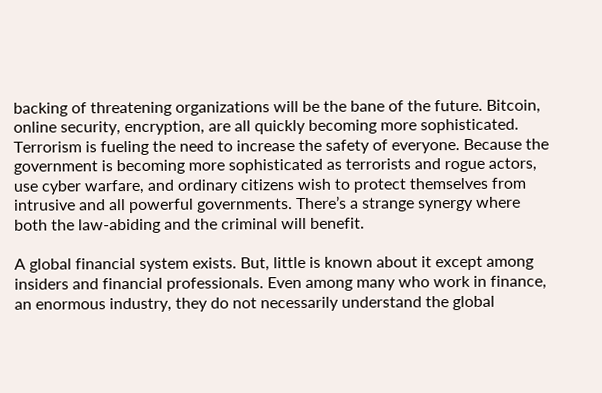backing of threatening organizations will be the bane of the future. Bitcoin, online security, encryption, are all quickly becoming more sophisticated. Terrorism is fueling the need to increase the safety of everyone. Because the government is becoming more sophisticated as terrorists and rogue actors, use cyber warfare, and ordinary citizens wish to protect themselves from intrusive and all powerful governments. There’s a strange synergy where both the law-abiding and the criminal will benefit.

A global financial system exists. But, little is known about it except among insiders and financial professionals. Even among many who work in finance, an enormous industry, they do not necessarily understand the global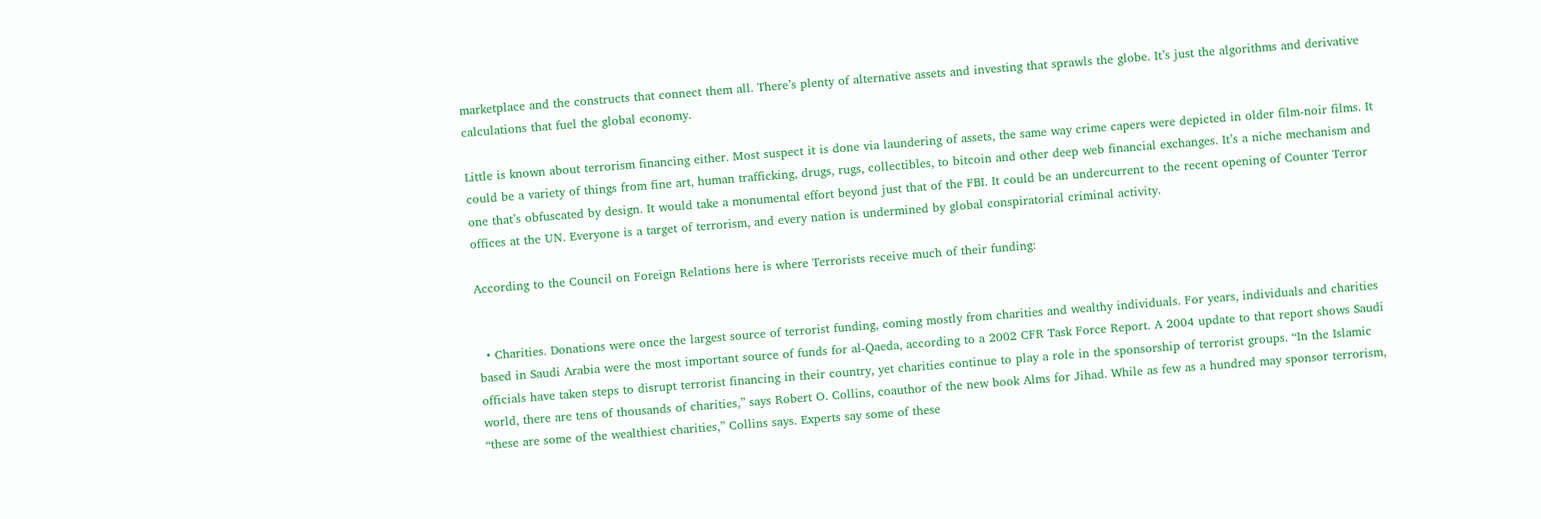marketplace and the constructs that connect them all. There’s plenty of alternative assets and investing that sprawls the globe. It’s just the algorithms and derivative calculations that fuel the global economy.

Little is known about terrorism financing either. Most suspect it is done via laundering of assets, the same way crime capers were depicted in older film-noir films. It could be a variety of things from fine art, human trafficking, drugs, rugs, collectibles, to bitcoin and other deep web financial exchanges. It’s a niche mechanism and one that’s obfuscated by design. It would take a monumental effort beyond just that of the FBI. It could be an undercurrent to the recent opening of Counter Terror offices at the UN. Everyone is a target of terrorism, and every nation is undermined by global conspiratorial criminal activity.

According to the Council on Foreign Relations here is where Terrorists receive much of their funding:


  • Charities. Donations were once the largest source of terrorist funding, coming mostly from charities and wealthy individuals. For years, individuals and charities based in Saudi Arabia were the most important source of funds for al-Qaeda, according to a 2002 CFR Task Force Report. A 2004 update to that report shows Saudi officials have taken steps to disrupt terrorist financing in their country, yet charities continue to play a role in the sponsorship of terrorist groups. “In the Islamic world, there are tens of thousands of charities,” says Robert O. Collins, coauthor of the new book Alms for Jihad. While as few as a hundred may sponsor terrorism, “these are some of the wealthiest charities,” Collins says. Experts say some of these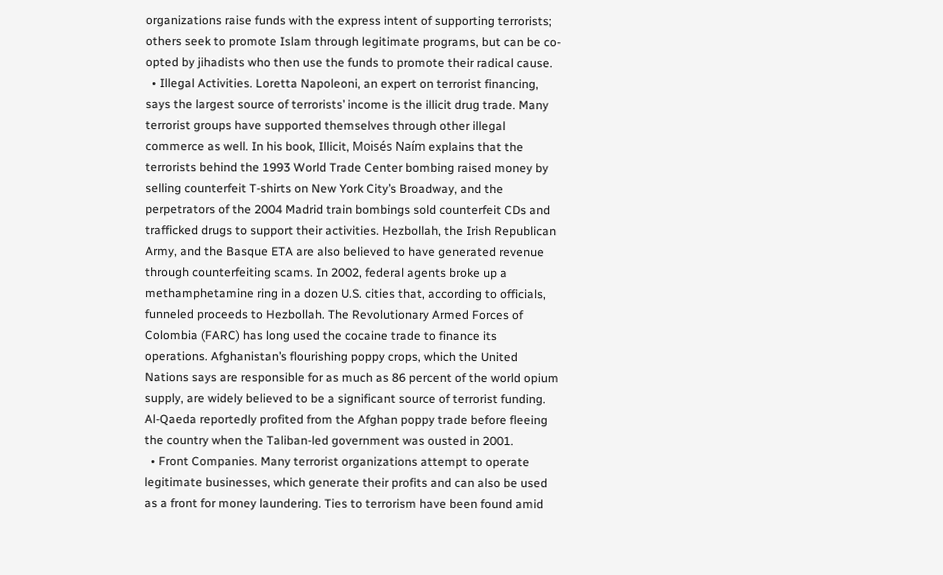organizations raise funds with the express intent of supporting terrorists; others seek to promote Islam through legitimate programs, but can be co-opted by jihadists who then use the funds to promote their radical cause.
  • Illegal Activities. Loretta Napoleoni, an expert on terrorist financing, says the largest source of terrorists’ income is the illicit drug trade. Many terrorist groups have supported themselves through other illegal commerce as well. In his book, Illicit, Moisés Naím explains that the terrorists behind the 1993 World Trade Center bombing raised money by selling counterfeit T-shirts on New York City’s Broadway, and the perpetrators of the 2004 Madrid train bombings sold counterfeit CDs and trafficked drugs to support their activities. Hezbollah, the Irish Republican Army, and the Basque ETA are also believed to have generated revenue through counterfeiting scams. In 2002, federal agents broke up a methamphetamine ring in a dozen U.S. cities that, according to officials, funneled proceeds to Hezbollah. The Revolutionary Armed Forces of Colombia (FARC) has long used the cocaine trade to finance its operations. Afghanistan’s flourishing poppy crops, which the United Nations says are responsible for as much as 86 percent of the world opium supply, are widely believed to be a significant source of terrorist funding. Al-Qaeda reportedly profited from the Afghan poppy trade before fleeing the country when the Taliban-led government was ousted in 2001.
  • Front Companies. Many terrorist organizations attempt to operate legitimate businesses, which generate their profits and can also be used as a front for money laundering. Ties to terrorism have been found amid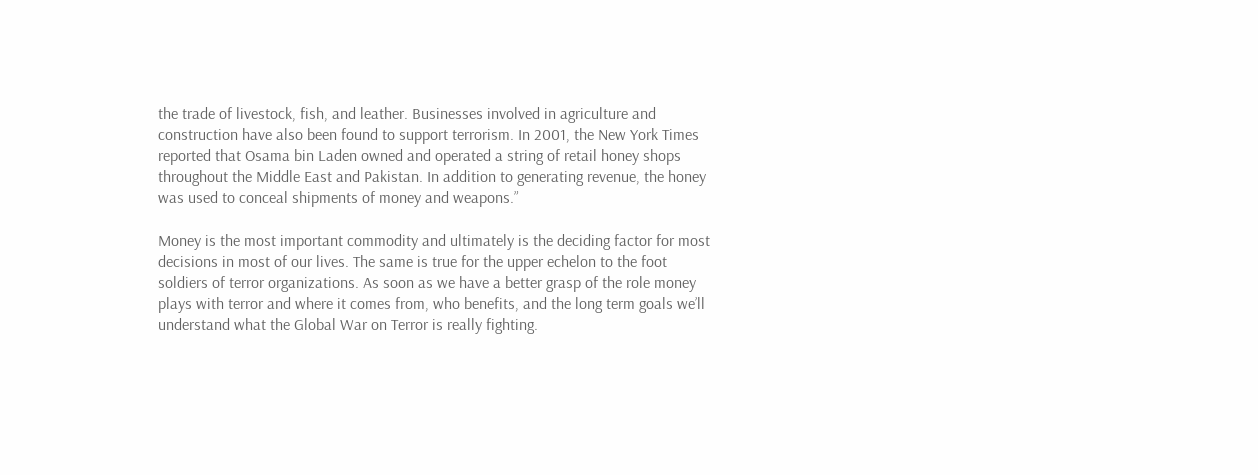the trade of livestock, fish, and leather. Businesses involved in agriculture and construction have also been found to support terrorism. In 2001, the New York Times reported that Osama bin Laden owned and operated a string of retail honey shops throughout the Middle East and Pakistan. In addition to generating revenue, the honey was used to conceal shipments of money and weapons.”

Money is the most important commodity and ultimately is the deciding factor for most decisions in most of our lives. The same is true for the upper echelon to the foot soldiers of terror organizations. As soon as we have a better grasp of the role money plays with terror and where it comes from, who benefits, and the long term goals we’ll understand what the Global War on Terror is really fighting.